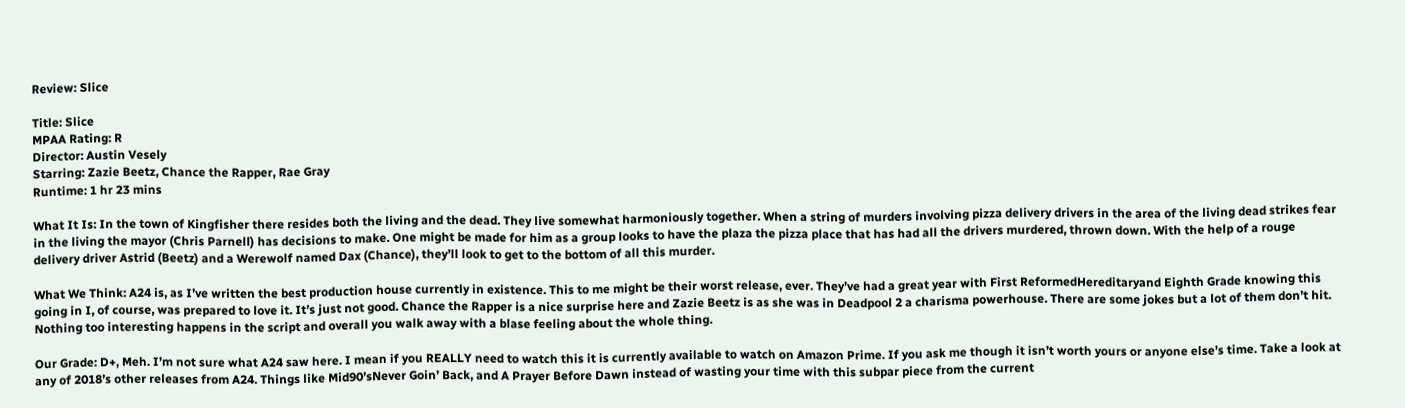Review: Slice

Title: Slice
MPAA Rating: R
Director: Austin Vesely
Starring: Zazie Beetz, Chance the Rapper, Rae Gray
Runtime: 1 hr 23 mins

What It Is: In the town of Kingfisher there resides both the living and the dead. They live somewhat harmoniously together. When a string of murders involving pizza delivery drivers in the area of the living dead strikes fear in the living the mayor (Chris Parnell) has decisions to make. One might be made for him as a group looks to have the plaza the pizza place that has had all the drivers murdered, thrown down. With the help of a rouge delivery driver Astrid (Beetz) and a Werewolf named Dax (Chance), they’ll look to get to the bottom of all this murder.

What We Think: A24 is, as I’ve written the best production house currently in existence. This to me might be their worst release, ever. They’ve had a great year with First ReformedHereditaryand Eighth Grade knowing this going in I, of course, was prepared to love it. It’s just not good. Chance the Rapper is a nice surprise here and Zazie Beetz is as she was in Deadpool 2 a charisma powerhouse. There are some jokes but a lot of them don’t hit. Nothing too interesting happens in the script and overall you walk away with a blase feeling about the whole thing.

Our Grade: D+, Meh. I’m not sure what A24 saw here. I mean if you REALLY need to watch this it is currently available to watch on Amazon Prime. If you ask me though it isn’t worth yours or anyone else’s time. Take a look at any of 2018’s other releases from A24. Things like Mid90’sNever Goin’ Back, and A Prayer Before Dawn instead of wasting your time with this subpar piece from the current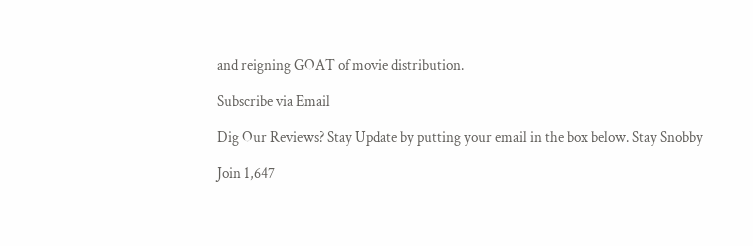and reigning GOAT of movie distribution.

Subscribe via Email

Dig Our Reviews? Stay Update by putting your email in the box below. Stay Snobby

Join 1,647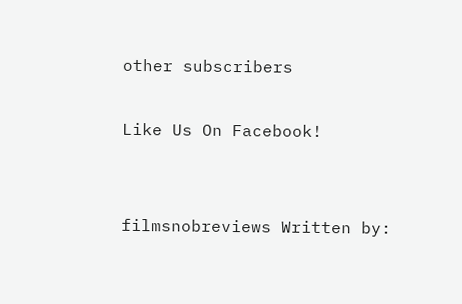other subscribers

Like Us On Facebook!


filmsnobreviews Written by: